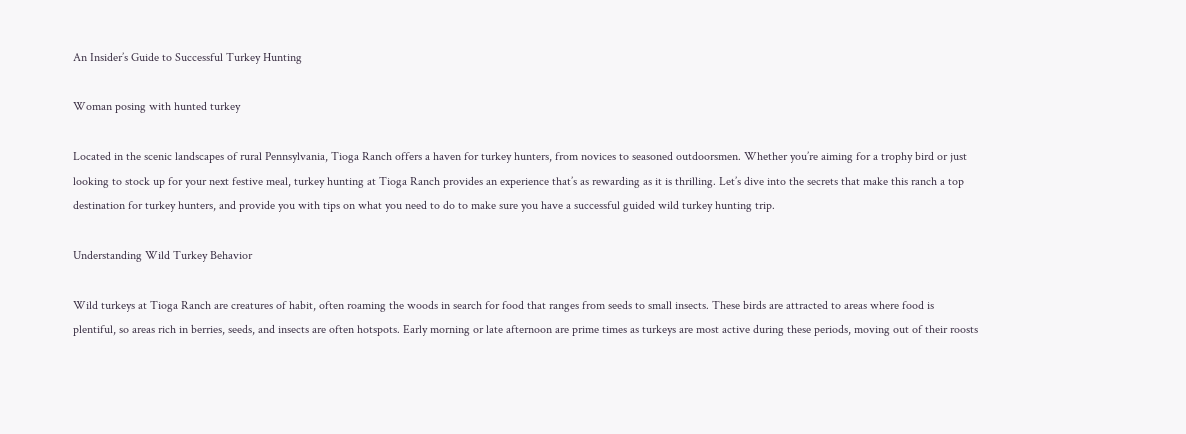An Insider’s Guide to Successful Turkey Hunting

Woman posing with hunted turkey

Located in the scenic landscapes of rural Pennsylvania, Tioga Ranch offers a haven for turkey hunters, from novices to seasoned outdoorsmen. Whether you’re aiming for a trophy bird or just looking to stock up for your next festive meal, turkey hunting at Tioga Ranch provides an experience that’s as rewarding as it is thrilling. Let’s dive into the secrets that make this ranch a top destination for turkey hunters, and provide you with tips on what you need to do to make sure you have a successful guided wild turkey hunting trip.

Understanding Wild Turkey Behavior

Wild turkeys at Tioga Ranch are creatures of habit, often roaming the woods in search for food that ranges from seeds to small insects. These birds are attracted to areas where food is plentiful, so areas rich in berries, seeds, and insects are often hotspots. Early morning or late afternoon are prime times as turkeys are most active during these periods, moving out of their roosts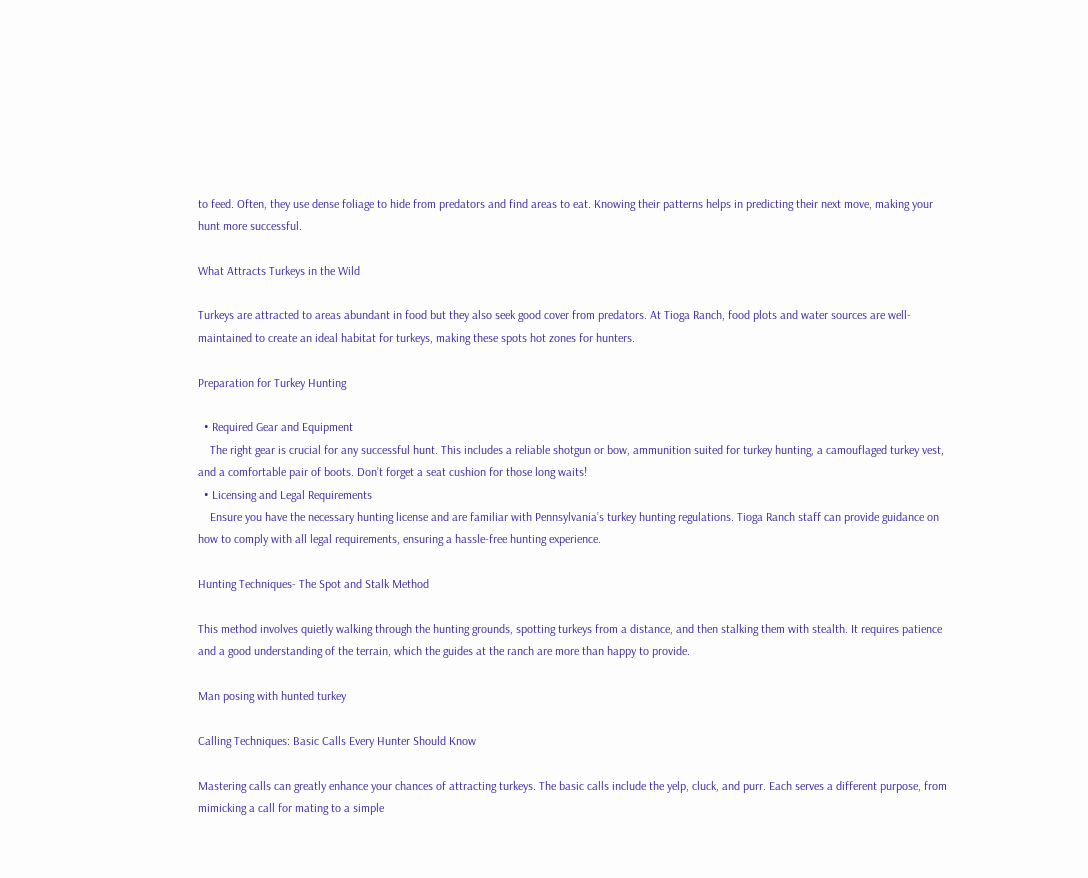to feed. Often, they use dense foliage to hide from predators and find areas to eat. Knowing their patterns helps in predicting their next move, making your hunt more successful.

What Attracts Turkeys in the Wild

Turkeys are attracted to areas abundant in food but they also seek good cover from predators. At Tioga Ranch, food plots and water sources are well-maintained to create an ideal habitat for turkeys, making these spots hot zones for hunters.

Preparation for Turkey Hunting

  • Required Gear and Equipment
    The right gear is crucial for any successful hunt. This includes a reliable shotgun or bow, ammunition suited for turkey hunting, a camouflaged turkey vest, and a comfortable pair of boots. Don’t forget a seat cushion for those long waits!
  • Licensing and Legal Requirements
    Ensure you have the necessary hunting license and are familiar with Pennsylvania’s turkey hunting regulations. Tioga Ranch staff can provide guidance on how to comply with all legal requirements, ensuring a hassle-free hunting experience.

Hunting Techniques- The Spot and Stalk Method

This method involves quietly walking through the hunting grounds, spotting turkeys from a distance, and then stalking them with stealth. It requires patience and a good understanding of the terrain, which the guides at the ranch are more than happy to provide.

Man posing with hunted turkey

Calling Techniques: Basic Calls Every Hunter Should Know

Mastering calls can greatly enhance your chances of attracting turkeys. The basic calls include the yelp, cluck, and purr. Each serves a different purpose, from mimicking a call for mating to a simple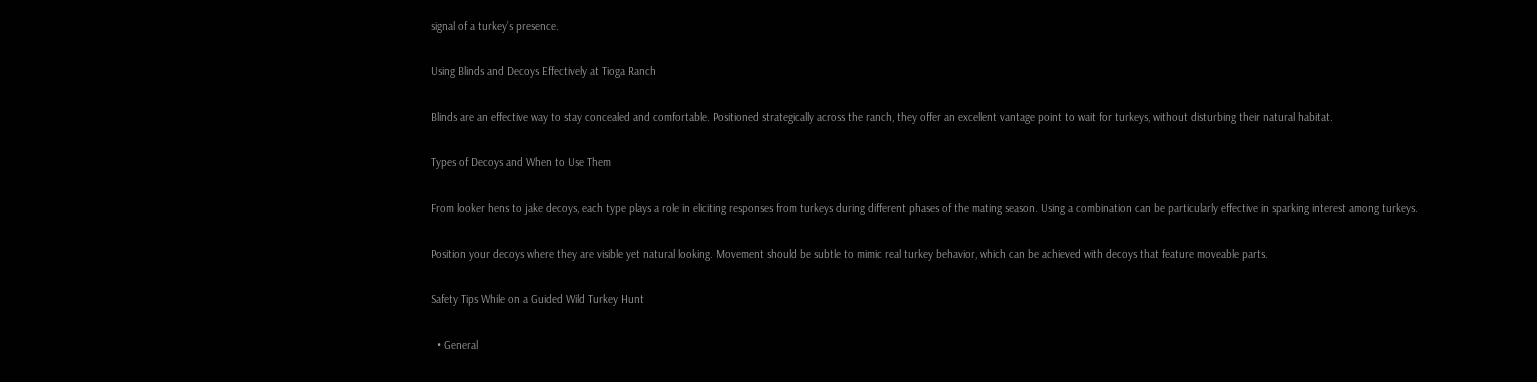signal of a turkey’s presence.

Using Blinds and Decoys Effectively at Tioga Ranch

Blinds are an effective way to stay concealed and comfortable. Positioned strategically across the ranch, they offer an excellent vantage point to wait for turkeys, without disturbing their natural habitat.

Types of Decoys and When to Use Them

From looker hens to jake decoys, each type plays a role in eliciting responses from turkeys during different phases of the mating season. Using a combination can be particularly effective in sparking interest among turkeys.

Position your decoys where they are visible yet natural looking. Movement should be subtle to mimic real turkey behavior, which can be achieved with decoys that feature moveable parts.

Safety Tips While on a Guided Wild Turkey Hunt

  • General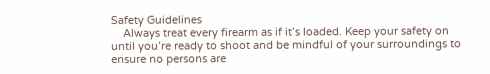Safety Guidelines
    Always treat every firearm as if it’s loaded. Keep your safety on until you’re ready to shoot and be mindful of your surroundings to ensure no persons are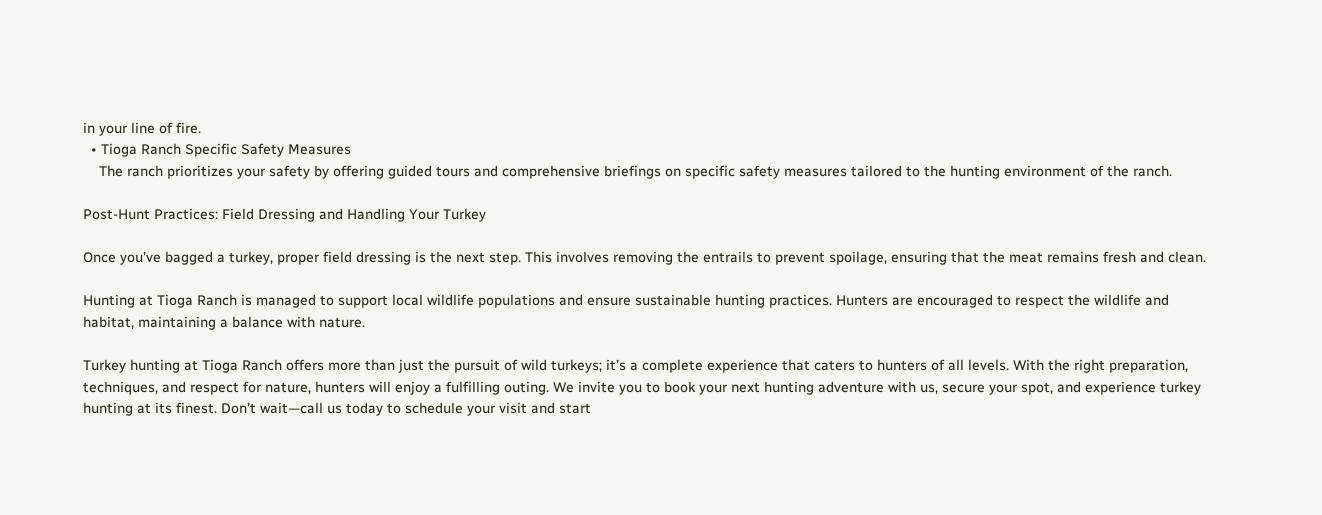in your line of fire.
  • Tioga Ranch Specific Safety Measures
    The ranch prioritizes your safety by offering guided tours and comprehensive briefings on specific safety measures tailored to the hunting environment of the ranch.

Post-Hunt Practices: Field Dressing and Handling Your Turkey

Once you’ve bagged a turkey, proper field dressing is the next step. This involves removing the entrails to prevent spoilage, ensuring that the meat remains fresh and clean.

Hunting at Tioga Ranch is managed to support local wildlife populations and ensure sustainable hunting practices. Hunters are encouraged to respect the wildlife and habitat, maintaining a balance with nature.

Turkey hunting at Tioga Ranch offers more than just the pursuit of wild turkeys; it’s a complete experience that caters to hunters of all levels. With the right preparation, techniques, and respect for nature, hunters will enjoy a fulfilling outing. We invite you to book your next hunting adventure with us, secure your spot, and experience turkey hunting at its finest. Don’t wait—call us today to schedule your visit and start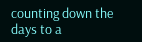counting down the days to a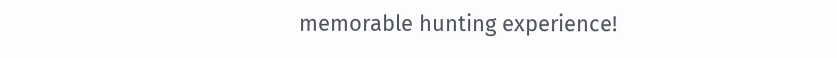memorable hunting experience!